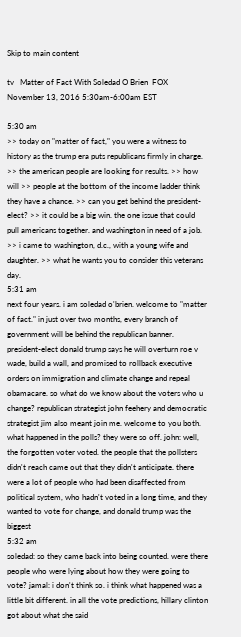Skip to main content

tv   Matter of Fact With Soledad O Brien  FOX  November 13, 2016 5:30am-6:00am EST

5:30 am
>> today on "matter of fact," you were a witness to history as the trump era puts republicans firmly in charge. >> the american people are looking for results. >> how will >> people at the bottom of the income ladder think they have a chance. >> can you get behind the president-elect? >> it could be a big win. the one issue that could pull americans together. and washington in need of a job. >> i came to washington, d.c., with a young wife and daughter. >> what he wants you to consider this veterans day.
5:31 am
next four years. i am soledad o'brien. welcome to "matter of fact." in just over two months, every branch of government will be behind the republican banner. president-elect donald trump says he will overturn roe v wade, build a wall, and promised to rollback executive orders on immigration and climate change and repeal obamacare. so what do we know about the voters who u change? republican strategist john feehery and democratic strategist jim also meant join me. welcome to you both. what happened in the polls? they were so off. john: well, the forgotten voter voted. the people that the pollsters didn't reach came out that they didn't anticipate. there were a lot of people who had been disaffected from political system, who hadn't voted in a long time, and they wanted to vote for change, and donald trump was the biggest
5:32 am
soledad: so they came back into being counted. were there people who were lying about how they were going to vote? jamal: i don't think so. i think what happened was a little bit different. in all the vote predictions, hillary clinton got about what she said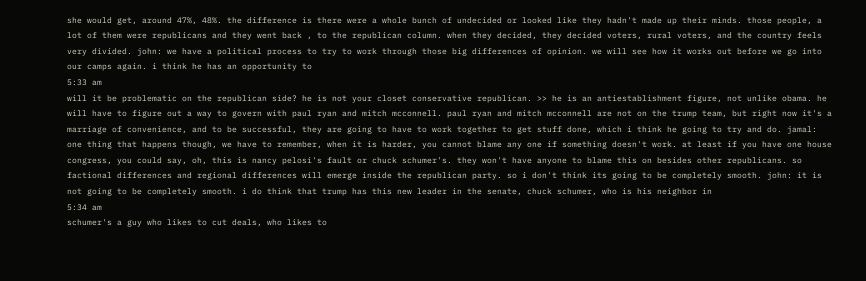she would get, around 47%, 48%. the difference is there were a whole bunch of undecided or looked like they hadn't made up their minds. those people, a lot of them were republicans and they went back , to the republican column. when they decided, they decided voters, rural voters, and the country feels very divided. john: we have a political process to try to work through those big differences of opinion. we will see how it works out before we go into our camps again. i think he has an opportunity to
5:33 am
will it be problematic on the republican side? he is not your closet conservative republican. >> he is an antiestablishment figure, not unlike obama. he will have to figure out a way to govern with paul ryan and mitch mcconnell. paul ryan and mitch mcconnell are not on the trump team, but right now it's a marriage of convenience, and to be successful, they are going to have to work together to get stuff done, which i think he going to try and do. jamal: one thing that happens though, we have to remember, when it is harder, you cannot blame any one if something doesn't work. at least if you have one house congress, you could say, oh, this is nancy pelosi's fault or chuck schumer's. they won't have anyone to blame this on besides other republicans. so factional differences and regional differences will emerge inside the republican party. so i don't think its going to be completely smooth. john: it is not going to be completely smooth. i do think that trump has this new leader in the senate, chuck schumer, who is his neighbor in
5:34 am
schumer's a guy who likes to cut deals, who likes to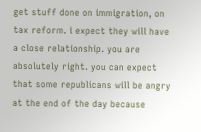get stuff done on immigration, on tax reform. i expect they will have a close relationship. you are absolutely right. you can expect that some republicans will be angry at the end of the day because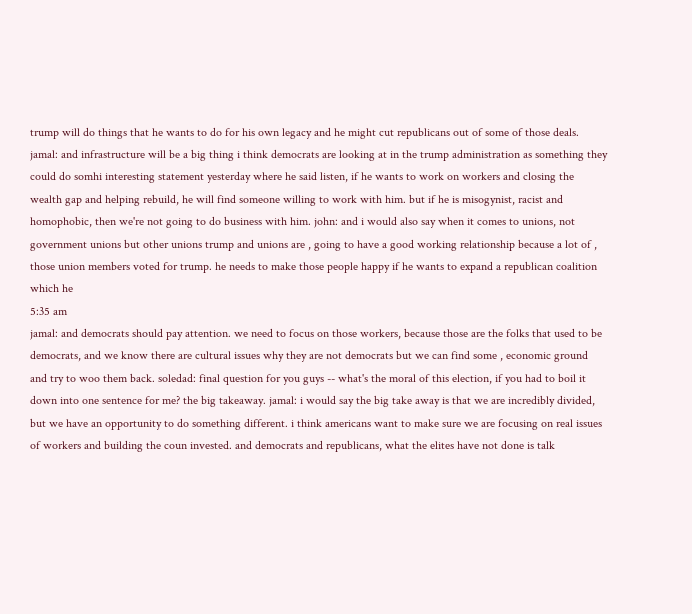trump will do things that he wants to do for his own legacy and he might cut republicans out of some of those deals. jamal: and infrastructure will be a big thing i think democrats are looking at in the trump administration as something they could do somhi interesting statement yesterday where he said listen, if he wants to work on workers and closing the wealth gap and helping rebuild, he will find someone willing to work with him. but if he is misogynist, racist and homophobic, then we're not going to do business with him. john: and i would also say when it comes to unions, not government unions but other unions trump and unions are , going to have a good working relationship because a lot of , those union members voted for trump. he needs to make those people happy if he wants to expand a republican coalition which he
5:35 am
jamal: and democrats should pay attention. we need to focus on those workers, because those are the folks that used to be democrats, and we know there are cultural issues why they are not democrats but we can find some , economic ground and try to woo them back. soledad: final question for you guys -- what's the moral of this election, if you had to boil it down into one sentence for me? the big takeaway. jamal: i would say the big take away is that we are incredibly divided, but we have an opportunity to do something different. i think americans want to make sure we are focusing on real issues of workers and building the coun invested. and democrats and republicans, what the elites have not done is talk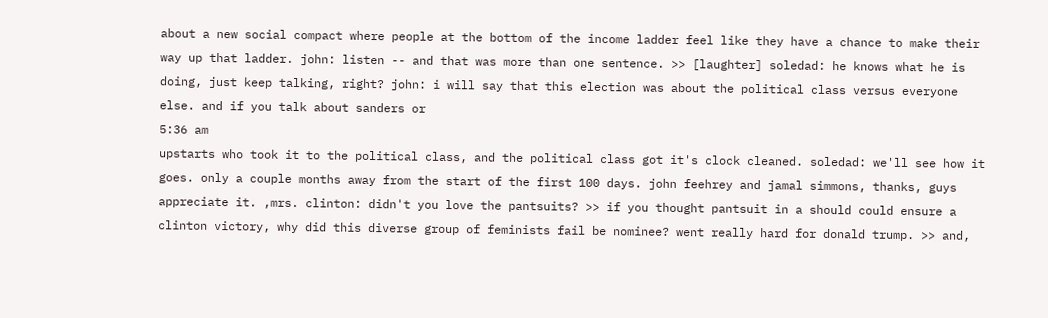about a new social compact where people at the bottom of the income ladder feel like they have a chance to make their way up that ladder. john: listen -- and that was more than one sentence. >> [laughter] soledad: he knows what he is doing, just keep talking, right? john: i will say that this election was about the political class versus everyone else. and if you talk about sanders or
5:36 am
upstarts who took it to the political class, and the political class got it's clock cleaned. soledad: we'll see how it goes. only a couple months away from the start of the first 100 days. john feehrey and jamal simmons, thanks, guys appreciate it. ,mrs. clinton: didn't you love the pantsuits? >> if you thought pantsuit in a should could ensure a clinton victory, why did this diverse group of feminists fail be nominee? went really hard for donald trump. >> and,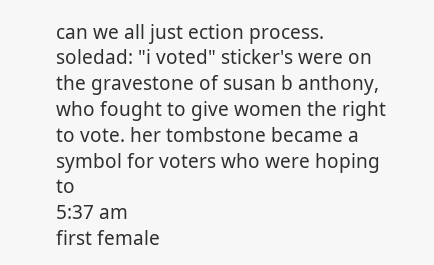can we all just ection process. soledad: "i voted" sticker's were on the gravestone of susan b anthony, who fought to give women the right to vote. her tombstone became a symbol for voters who were hoping to
5:37 am
first female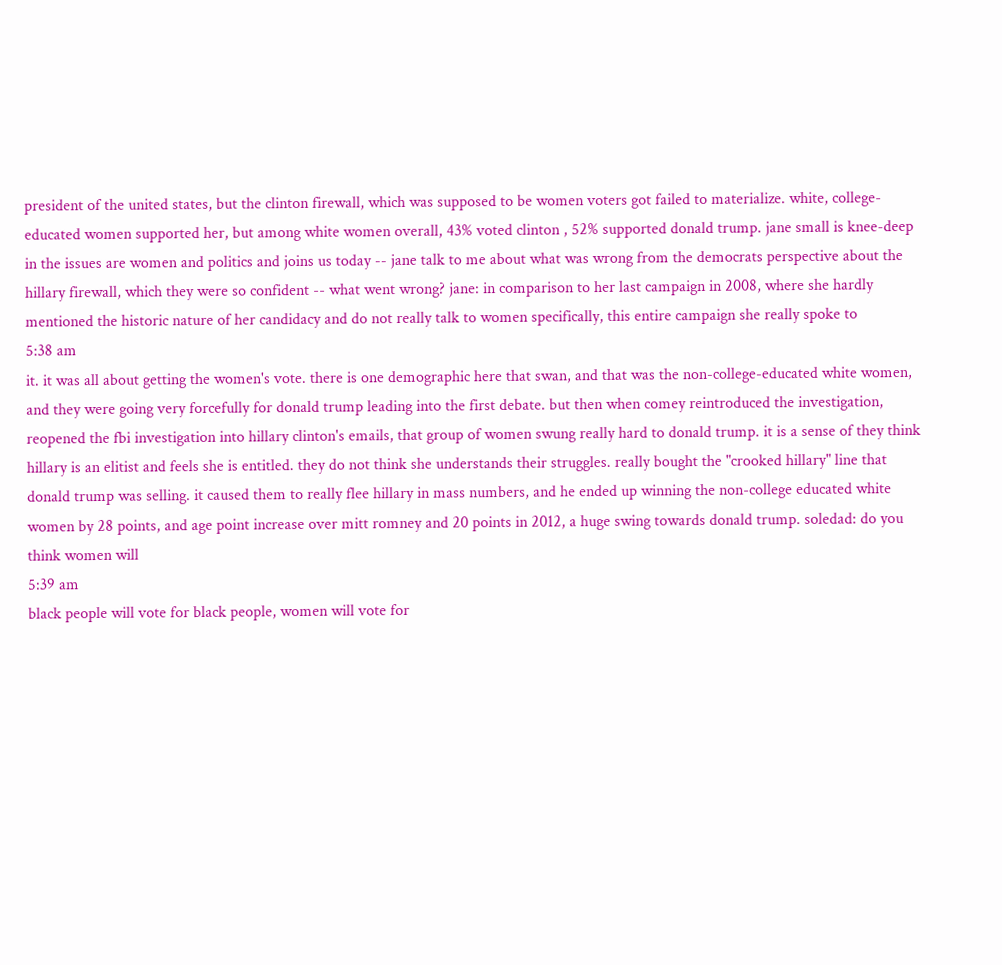president of the united states, but the clinton firewall, which was supposed to be women voters got failed to materialize. white, college-educated women supported her, but among white women overall, 43% voted clinton , 52% supported donald trump. jane small is knee-deep in the issues are women and politics and joins us today -- jane talk to me about what was wrong from the democrats perspective about the hillary firewall, which they were so confident -- what went wrong? jane: in comparison to her last campaign in 2008, where she hardly mentioned the historic nature of her candidacy and do not really talk to women specifically, this entire campaign she really spoke to
5:38 am
it. it was all about getting the women's vote. there is one demographic here that swan, and that was the non-college-educated white women, and they were going very forcefully for donald trump leading into the first debate. but then when comey reintroduced the investigation, reopened the fbi investigation into hillary clinton's emails, that group of women swung really hard to donald trump. it is a sense of they think hillary is an elitist and feels she is entitled. they do not think she understands their struggles. really bought the "crooked hillary" line that donald trump was selling. it caused them to really flee hillary in mass numbers, and he ended up winning the non-college educated white women by 28 points, and age point increase over mitt romney and 20 points in 2012, a huge swing towards donald trump. soledad: do you think women will
5:39 am
black people will vote for black people, women will vote for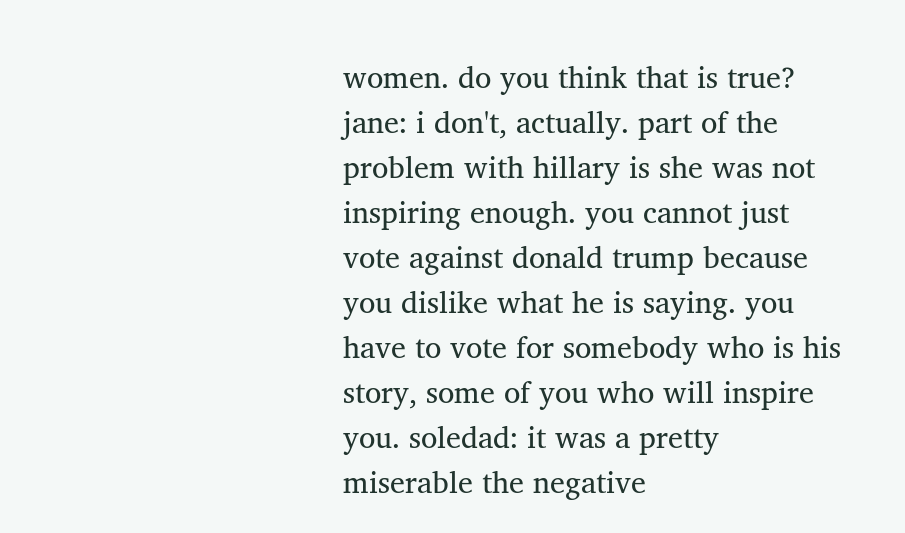women. do you think that is true? jane: i don't, actually. part of the problem with hillary is she was not inspiring enough. you cannot just vote against donald trump because you dislike what he is saying. you have to vote for somebody who is his story, some of you who will inspire you. soledad: it was a pretty miserable the negative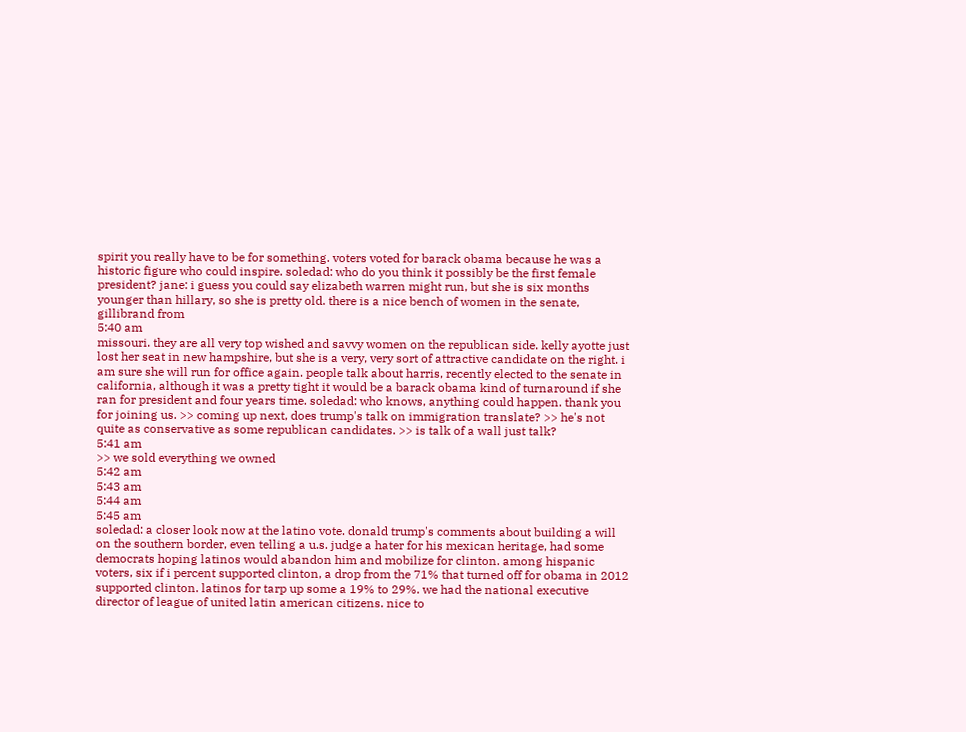spirit you really have to be for something. voters voted for barack obama because he was a historic figure who could inspire. soledad: who do you think it possibly be the first female president? jane: i guess you could say elizabeth warren might run, but she is six months younger than hillary, so she is pretty old. there is a nice bench of women in the senate, gillibrand from
5:40 am
missouri. they are all very top wished and savvy women on the republican side. kelly ayotte just lost her seat in new hampshire, but she is a very, very sort of attractive candidate on the right. i am sure she will run for office again. people talk about harris, recently elected to the senate in california, although it was a pretty tight it would be a barack obama kind of turnaround if she ran for president and four years time. soledad: who knows, anything could happen. thank you for joining us. >> coming up next, does trump's talk on immigration translate? >> he's not quite as conservative as some republican candidates. >> is talk of a wall just talk?
5:41 am
>> we sold everything we owned
5:42 am
5:43 am
5:44 am
5:45 am
soledad: a closer look now at the latino vote. donald trump's comments about building a will on the southern border, even telling a u.s. judge a hater for his mexican heritage, had some democrats hoping latinos would abandon him and mobilize for clinton. among hispanic voters, six if i percent supported clinton, a drop from the 71% that turned off for obama in 2012 supported clinton. latinos for tarp up some a 19% to 29%. we had the national executive director of league of united latin american citizens. nice to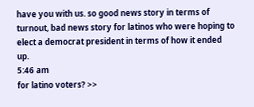have you with us. so good news story in terms of turnout, bad news story for latinos who were hoping to elect a democrat president in terms of how it ended up.
5:46 am
for latino voters? >>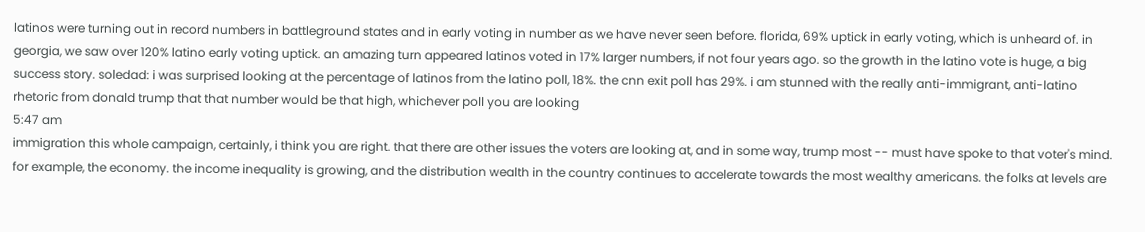latinos were turning out in record numbers in battleground states and in early voting in number as we have never seen before. florida, 69% uptick in early voting, which is unheard of. in georgia, we saw over 120% latino early voting uptick. an amazing turn appeared latinos voted in 17% larger numbers, if not four years ago. so the growth in the latino vote is huge, a big success story. soledad: i was surprised looking at the percentage of latinos from the latino poll, 18%. the cnn exit poll has 29%. i am stunned with the really anti-immigrant, anti-latino rhetoric from donald trump that that number would be that high, whichever poll you are looking
5:47 am
immigration this whole campaign, certainly, i think you are right. that there are other issues the voters are looking at, and in some way, trump most -- must have spoke to that voter's mind. for example, the economy. the income inequality is growing, and the distribution wealth in the country continues to accelerate towards the most wealthy americans. the folks at levels are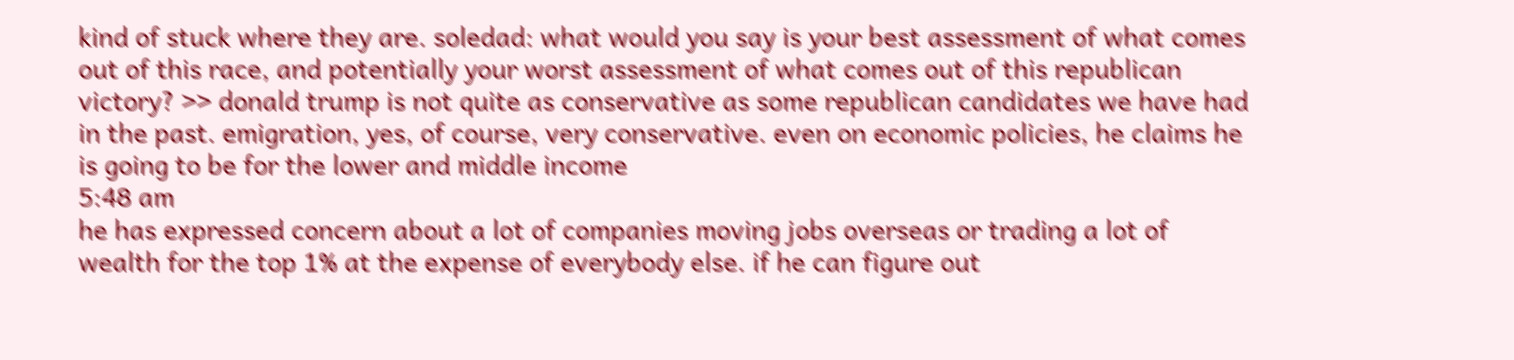kind of stuck where they are. soledad: what would you say is your best assessment of what comes out of this race, and potentially your worst assessment of what comes out of this republican victory? >> donald trump is not quite as conservative as some republican candidates we have had in the past. emigration, yes, of course, very conservative. even on economic policies, he claims he is going to be for the lower and middle income
5:48 am
he has expressed concern about a lot of companies moving jobs overseas or trading a lot of wealth for the top 1% at the expense of everybody else. if he can figure out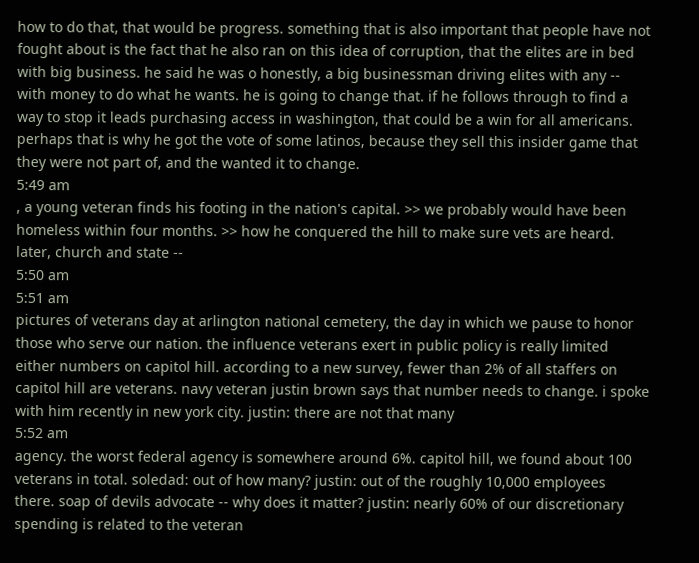how to do that, that would be progress. something that is also important that people have not fought about is the fact that he also ran on this idea of corruption, that the elites are in bed with big business. he said he was o honestly, a big businessman driving elites with any -- with money to do what he wants. he is going to change that. if he follows through to find a way to stop it leads purchasing access in washington, that could be a win for all americans. perhaps that is why he got the vote of some latinos, because they sell this insider game that they were not part of, and the wanted it to change.
5:49 am
, a young veteran finds his footing in the nation's capital. >> we probably would have been homeless within four months. >> how he conquered the hill to make sure vets are heard. later, church and state --
5:50 am
5:51 am
pictures of veterans day at arlington national cemetery, the day in which we pause to honor those who serve our nation. the influence veterans exert in public policy is really limited either numbers on capitol hill. according to a new survey, fewer than 2% of all staffers on capitol hill are veterans. navy veteran justin brown says that number needs to change. i spoke with him recently in new york city. justin: there are not that many
5:52 am
agency. the worst federal agency is somewhere around 6%. capitol hill, we found about 100 veterans in total. soledad: out of how many? justin: out of the roughly 10,000 employees there. soap of devils advocate -- why does it matter? justin: nearly 60% of our discretionary spending is related to the veteran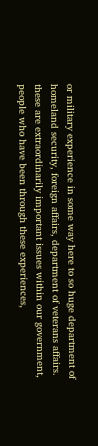or military experience in some way here to so huge department of homeland security, foreign affairs, department of veterans affairs. these are extraordinarily important issues within our government, people who have been through these experiences,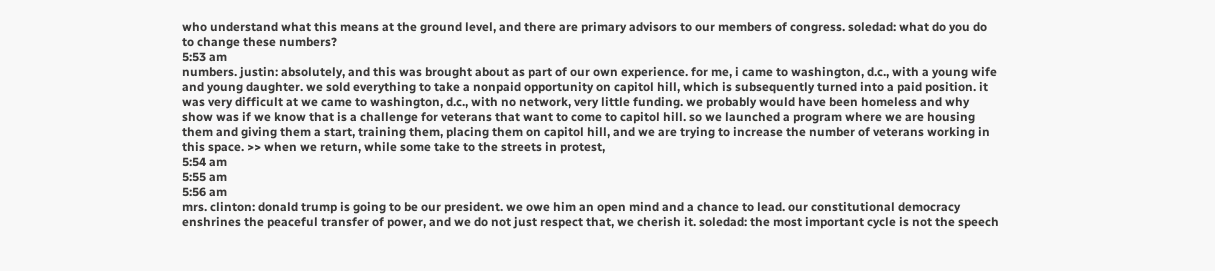who understand what this means at the ground level, and there are primary advisors to our members of congress. soledad: what do you do to change these numbers?
5:53 am
numbers. justin: absolutely, and this was brought about as part of our own experience. for me, i came to washington, d.c., with a young wife and young daughter. we sold everything to take a nonpaid opportunity on capitol hill, which is subsequently turned into a paid position. it was very difficult at we came to washington, d.c., with no network, very little funding. we probably would have been homeless and why show was if we know that is a challenge for veterans that want to come to capitol hill. so we launched a program where we are housing them and giving them a start, training them, placing them on capitol hill, and we are trying to increase the number of veterans working in this space. >> when we return, while some take to the streets in protest,
5:54 am
5:55 am
5:56 am
mrs. clinton: donald trump is going to be our president. we owe him an open mind and a chance to lead. our constitutional democracy enshrines the peaceful transfer of power, and we do not just respect that, we cherish it. soledad: the most important cycle is not the speech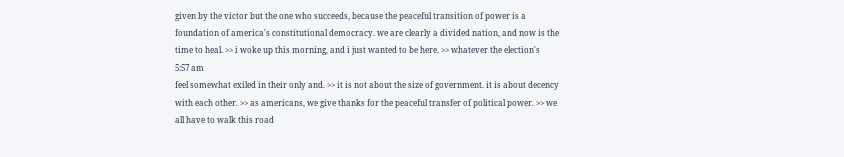given by the victor but the one who succeeds, because the peaceful transition of power is a foundation of america's constitutional democracy. we are clearly a divided nation, and now is the time to heal. >> i woke up this morning, and i just wanted to be here. >> whatever the election's
5:57 am
feel somewhat exiled in their only and. >> it is not about the size of government. it is about decency with each other. >> as americans, we give thanks for the peaceful transfer of political power. >> we all have to walk this road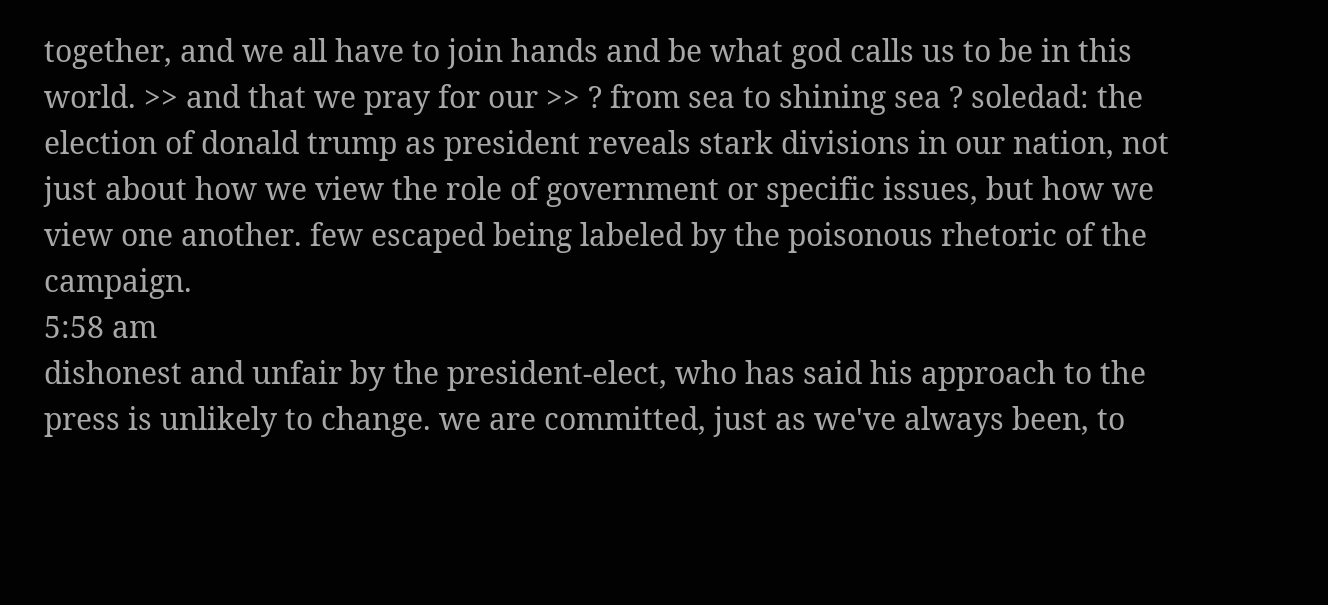together, and we all have to join hands and be what god calls us to be in this world. >> and that we pray for our >> ? from sea to shining sea ? soledad: the election of donald trump as president reveals stark divisions in our nation, not just about how we view the role of government or specific issues, but how we view one another. few escaped being labeled by the poisonous rhetoric of the campaign.
5:58 am
dishonest and unfair by the president-elect, who has said his approach to the press is unlikely to change. we are committed, just as we've always been, to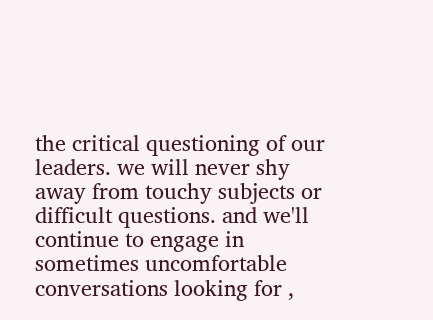the critical questioning of our leaders. we will never shy away from touchy subjects or difficult questions. and we'll continue to engage in sometimes uncomfortable conversations looking for ,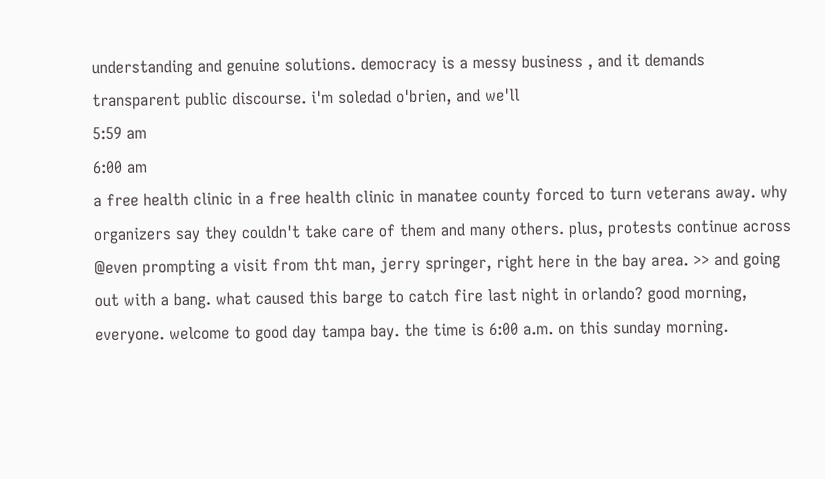understanding and genuine solutions. democracy is a messy business , and it demands transparent public discourse. i'm soledad o'brien, and we'll
5:59 am
6:00 am
a free health clinic in a free health clinic in manatee county forced to turn veterans away. why organizers say they couldn't take care of them and many others. plus, protests continue across @even prompting a visit from tht man, jerry springer, right here in the bay area. >> and going out with a bang. what caused this barge to catch fire last night in orlando? good morning, everyone. welcome to good day tampa bay. the time is 6:00 a.m. on this sunday morning.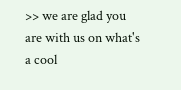>> we are glad you are with us on what's a cool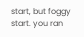start, but foggy start. you ran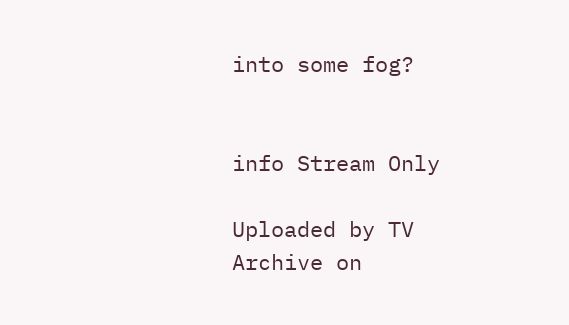into some fog?


info Stream Only

Uploaded by TV Archive on